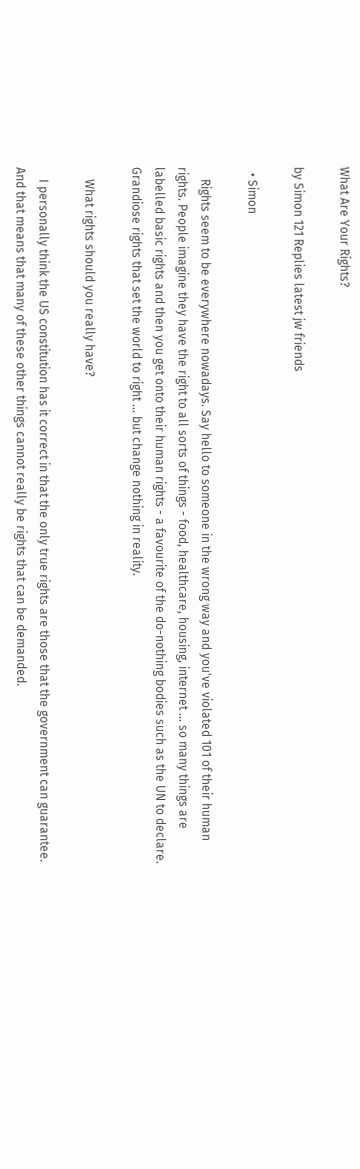What Are Your Rights?

by Simon 121 Replies latest jw friends

  • Simon

    Rights seem to be everywhere nowadays. Say hello to someone in the wrong way and you've violated 101 of their human rights. People imagine they have the right to all sorts of things - food, healthcare, housing, internet ... so many things are labelled basic rights and then you get onto their human rights - a favourite of the do-nothing bodies such as the UN to declare. Grandiose rights that set the world to right ... but change nothing in reality.

    What rights should you really have?

    I personally think the US constitution has it correct in that the only true rights are those that the government can guarantee. And that means that many of these other things cannot really be rights that can be demanded.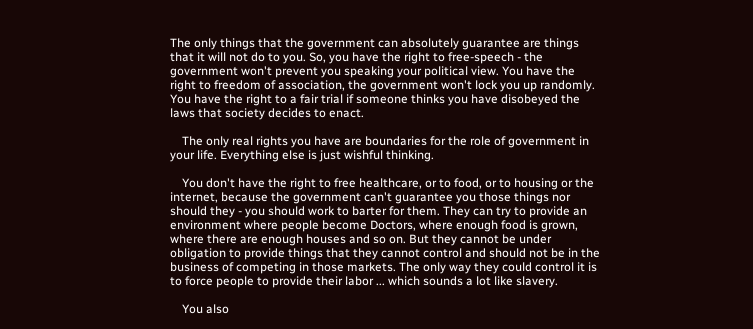The only things that the government can absolutely guarantee are things that it will not do to you. So, you have the right to free-speech - the government won't prevent you speaking your political view. You have the right to freedom of association, the government won't lock you up randomly. You have the right to a fair trial if someone thinks you have disobeyed the laws that society decides to enact.

    The only real rights you have are boundaries for the role of government in your life. Everything else is just wishful thinking.

    You don't have the right to free healthcare, or to food, or to housing or the internet, because the government can't guarantee you those things nor should they - you should work to barter for them. They can try to provide an environment where people become Doctors, where enough food is grown, where there are enough houses and so on. But they cannot be under obligation to provide things that they cannot control and should not be in the business of competing in those markets. The only way they could control it is to force people to provide their labor ... which sounds a lot like slavery.

    You also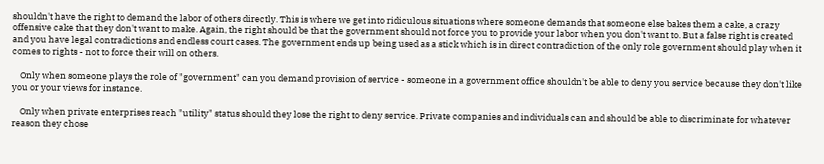shouldn't have the right to demand the labor of others directly. This is where we get into ridiculous situations where someone demands that someone else bakes them a cake, a crazy offensive cake that they don't want to make. Again, the right should be that the government should not force you to provide your labor when you don't want to. But a false right is created and you have legal contradictions and endless court cases. The government ends up being used as a stick which is in direct contradiction of the only role government should play when it comes to rights - not to force their will on others.

    Only when someone plays the role of "government" can you demand provision of service - someone in a government office shouldn't be able to deny you service because they don't like you or your views for instance.

    Only when private enterprises reach "utility" status should they lose the right to deny service. Private companies and individuals can and should be able to discriminate for whatever reason they chose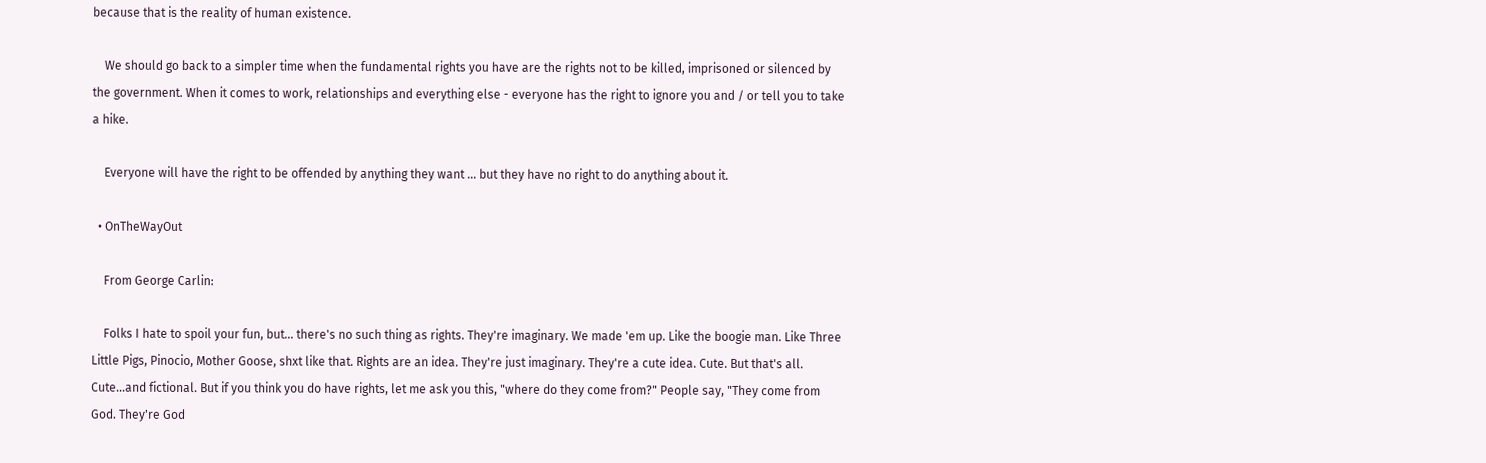because that is the reality of human existence.

    We should go back to a simpler time when the fundamental rights you have are the rights not to be killed, imprisoned or silenced by the government. When it comes to work, relationships and everything else - everyone has the right to ignore you and / or tell you to take a hike.

    Everyone will have the right to be offended by anything they want ... but they have no right to do anything about it.

  • OnTheWayOut

    From George Carlin:

    Folks I hate to spoil your fun, but... there's no such thing as rights. They're imaginary. We made 'em up. Like the boogie man. Like Three Little Pigs, Pinocio, Mother Goose, shxt like that. Rights are an idea. They're just imaginary. They're a cute idea. Cute. But that's all. Cute...and fictional. But if you think you do have rights, let me ask you this, "where do they come from?" People say, "They come from God. They're God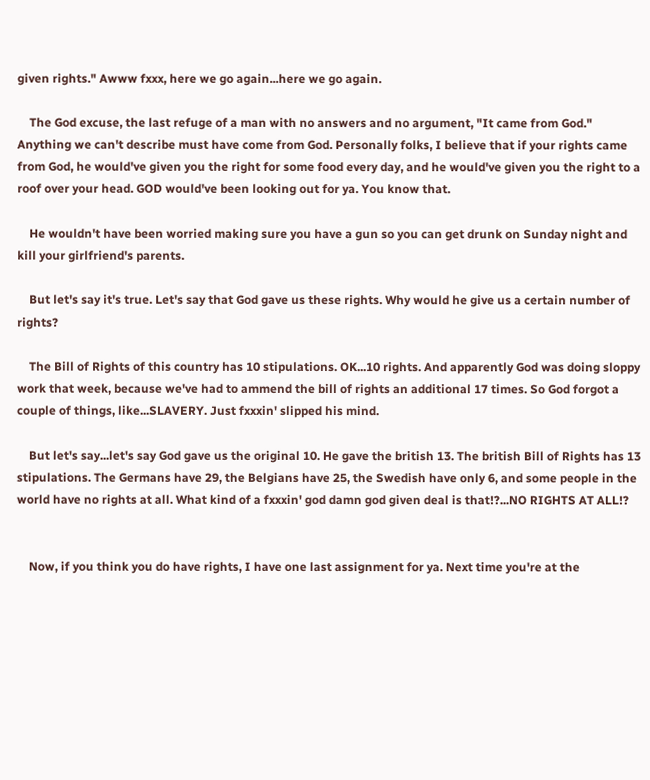given rights." Awww fxxx, here we go again...here we go again.

    The God excuse, the last refuge of a man with no answers and no argument, "It came from God." Anything we can't describe must have come from God. Personally folks, I believe that if your rights came from God, he would've given you the right for some food every day, and he would've given you the right to a roof over your head. GOD would've been looking out for ya. You know that.

    He wouldn't have been worried making sure you have a gun so you can get drunk on Sunday night and kill your girlfriend's parents.

    But let's say it's true. Let's say that God gave us these rights. Why would he give us a certain number of rights?

    The Bill of Rights of this country has 10 stipulations. OK...10 rights. And apparently God was doing sloppy work that week, because we've had to ammend the bill of rights an additional 17 times. So God forgot a couple of things, like...SLAVERY. Just fxxxin' slipped his mind.

    But let's say...let's say God gave us the original 10. He gave the british 13. The british Bill of Rights has 13 stipulations. The Germans have 29, the Belgians have 25, the Swedish have only 6, and some people in the world have no rights at all. What kind of a fxxxin' god damn god given deal is that!?...NO RIGHTS AT ALL!?


    Now, if you think you do have rights, I have one last assignment for ya. Next time you're at the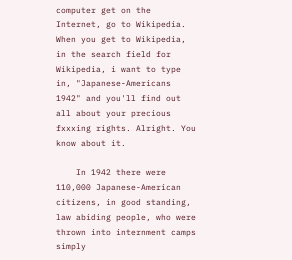computer get on the Internet, go to Wikipedia. When you get to Wikipedia, in the search field for Wikipedia, i want to type in, "Japanese-Americans 1942" and you'll find out all about your precious fxxxing rights. Alright. You know about it.

    In 1942 there were 110,000 Japanese-American citizens, in good standing, law abiding people, who were thrown into internment camps simply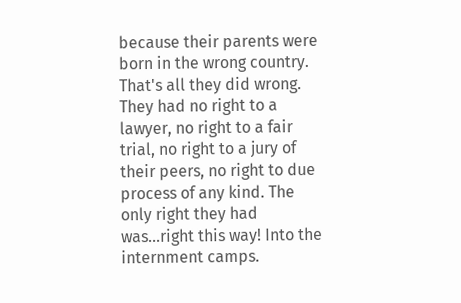because their parents were born in the wrong country. That's all they did wrong. They had no right to a lawyer, no right to a fair trial, no right to a jury of their peers, no right to due process of any kind. The only right they had was...right this way! Into the internment camps.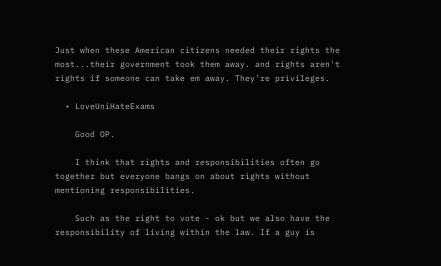Just when these American citizens needed their rights the most...their government took them away. and rights aren't rights if someone can take em away. They're privileges.

  • LoveUniHateExams

    Good OP.

    I think that rights and responsibilities often go together but everyone bangs on about rights without mentioning responsibilities.

    Such as the right to vote - ok but we also have the responsibility of living within the law. If a guy is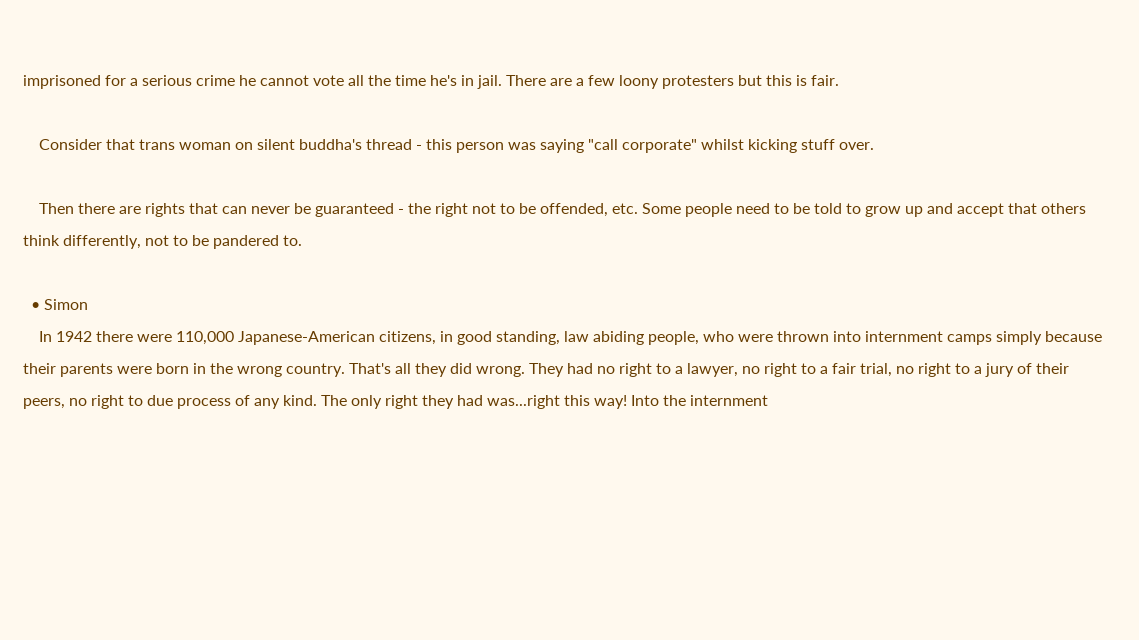imprisoned for a serious crime he cannot vote all the time he's in jail. There are a few loony protesters but this is fair.

    Consider that trans woman on silent buddha's thread - this person was saying "call corporate" whilst kicking stuff over.

    Then there are rights that can never be guaranteed - the right not to be offended, etc. Some people need to be told to grow up and accept that others think differently, not to be pandered to.

  • Simon
    In 1942 there were 110,000 Japanese-American citizens, in good standing, law abiding people, who were thrown into internment camps simply because their parents were born in the wrong country. That's all they did wrong. They had no right to a lawyer, no right to a fair trial, no right to a jury of their peers, no right to due process of any kind. The only right they had was...right this way! Into the internment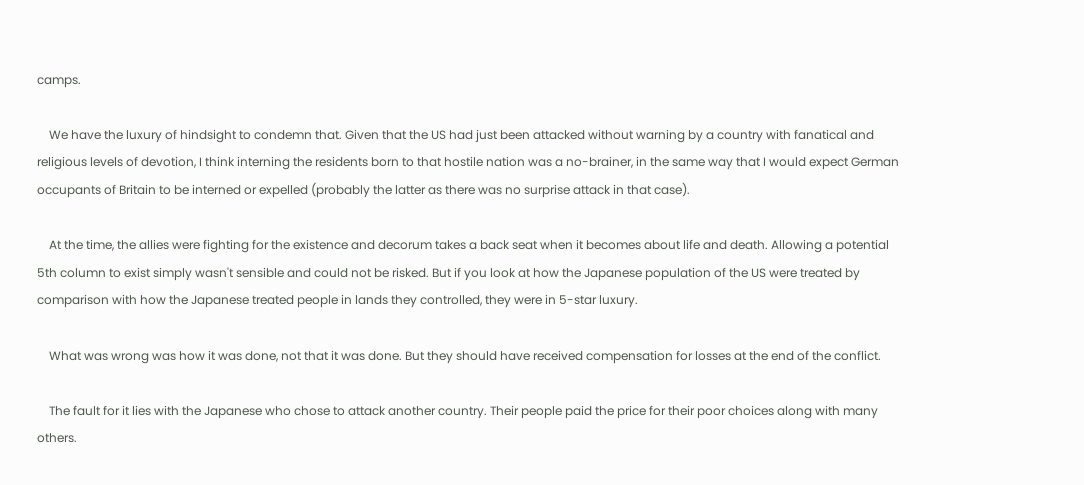camps.

    We have the luxury of hindsight to condemn that. Given that the US had just been attacked without warning by a country with fanatical and religious levels of devotion, I think interning the residents born to that hostile nation was a no-brainer, in the same way that I would expect German occupants of Britain to be interned or expelled (probably the latter as there was no surprise attack in that case).

    At the time, the allies were fighting for the existence and decorum takes a back seat when it becomes about life and death. Allowing a potential 5th column to exist simply wasn't sensible and could not be risked. But if you look at how the Japanese population of the US were treated by comparison with how the Japanese treated people in lands they controlled, they were in 5-star luxury.

    What was wrong was how it was done, not that it was done. But they should have received compensation for losses at the end of the conflict.

    The fault for it lies with the Japanese who chose to attack another country. Their people paid the price for their poor choices along with many others.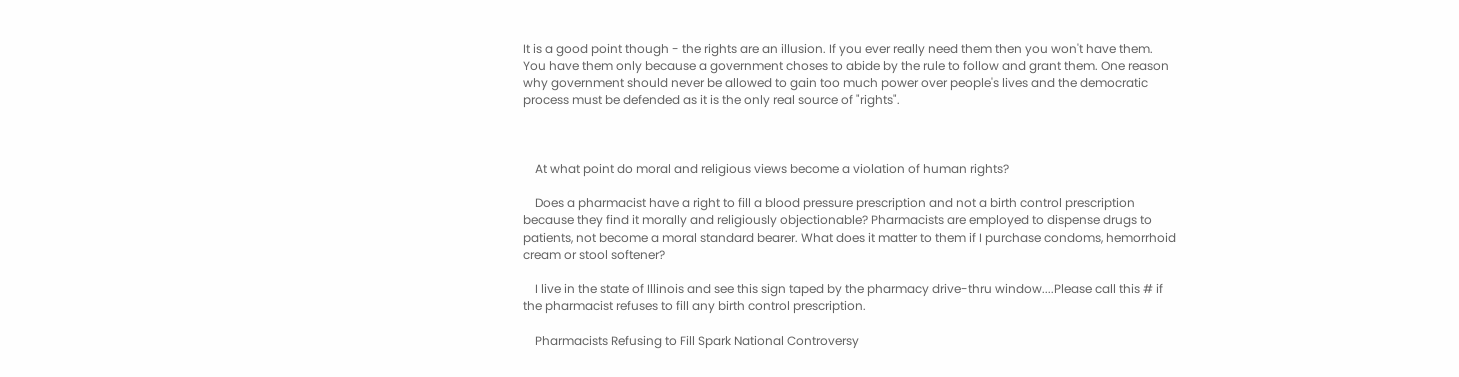It is a good point though - the rights are an illusion. If you ever really need them then you won't have them. You have them only because a government choses to abide by the rule to follow and grant them. One reason why government should never be allowed to gain too much power over people's lives and the democratic process must be defended as it is the only real source of "rights".



    At what point do moral and religious views become a violation of human rights?

    Does a pharmacist have a right to fill a blood pressure prescription and not a birth control prescription because they find it morally and religiously objectionable? Pharmacists are employed to dispense drugs to patients, not become a moral standard bearer. What does it matter to them if I purchase condoms, hemorrhoid cream or stool softener?

    I live in the state of Illinois and see this sign taped by the pharmacy drive-thru window....Please call this # if the pharmacist refuses to fill any birth control prescription.

    Pharmacists Refusing to Fill Spark National Controversy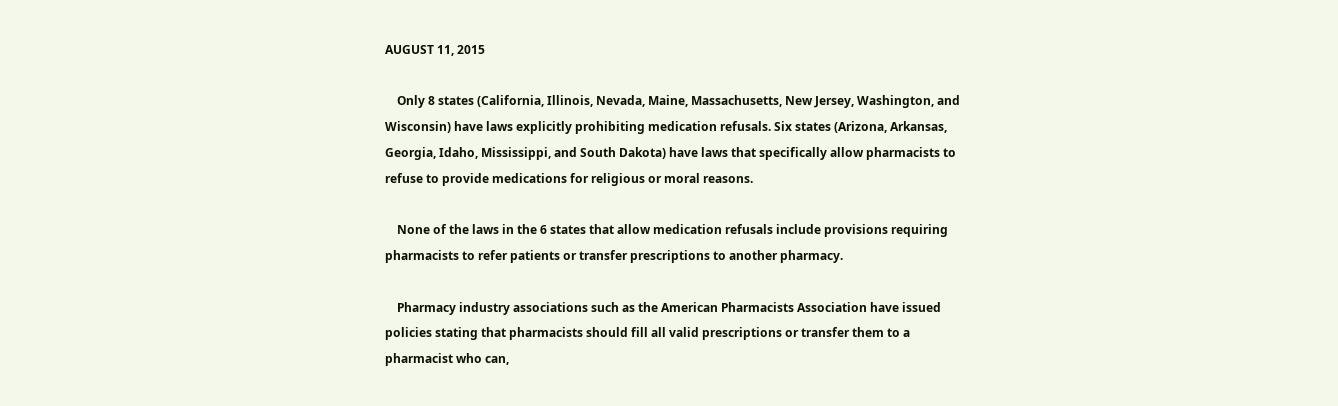AUGUST 11, 2015

    Only 8 states (California, Illinois, Nevada, Maine, Massachusetts, New Jersey, Washington, and Wisconsin) have laws explicitly prohibiting medication refusals. Six states (Arizona, Arkansas, Georgia, Idaho, Mississippi, and South Dakota) have laws that specifically allow pharmacists to refuse to provide medications for religious or moral reasons.

    None of the laws in the 6 states that allow medication refusals include provisions requiring pharmacists to refer patients or transfer prescriptions to another pharmacy.

    Pharmacy industry associations such as the American Pharmacists Association have issued policies stating that pharmacists should fill all valid prescriptions or transfer them to a pharmacist who can,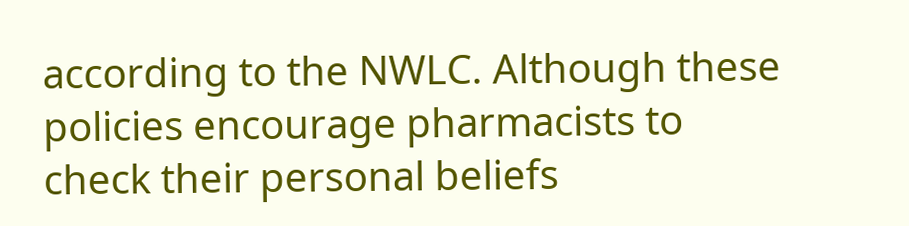according to the NWLC. Although these policies encourage pharmacists to check their personal beliefs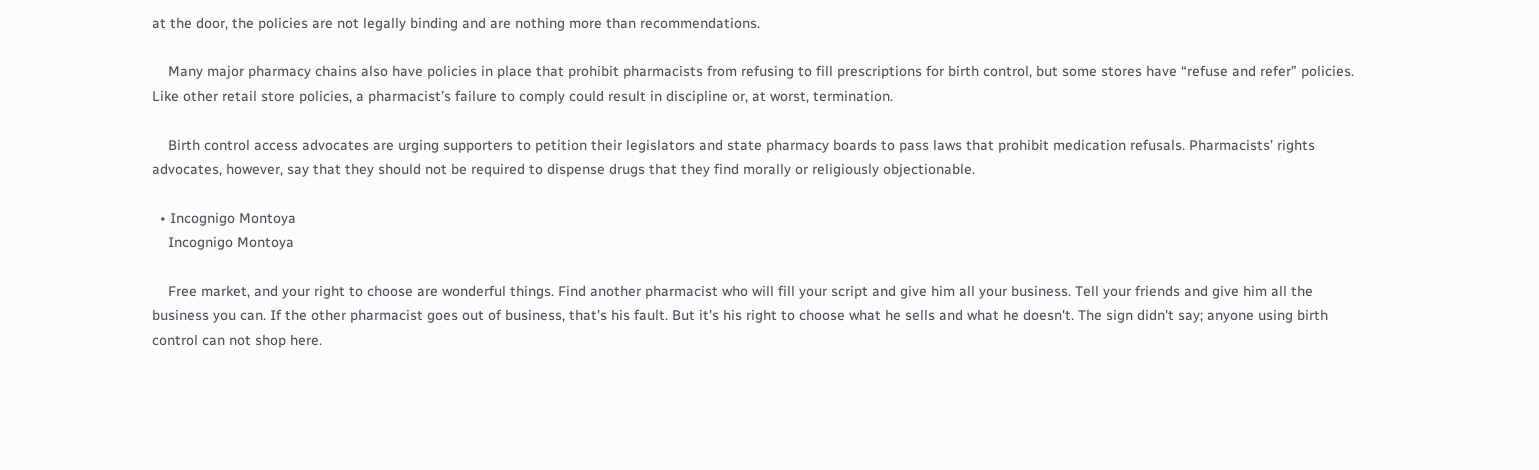at the door, the policies are not legally binding and are nothing more than recommendations.

    Many major pharmacy chains also have policies in place that prohibit pharmacists from refusing to fill prescriptions for birth control, but some stores have “refuse and refer” policies. Like other retail store policies, a pharmacist’s failure to comply could result in discipline or, at worst, termination.

    Birth control access advocates are urging supporters to petition their legislators and state pharmacy boards to pass laws that prohibit medication refusals. Pharmacists’ rights advocates, however, say that they should not be required to dispense drugs that they find morally or religiously objectionable.

  • Incognigo Montoya
    Incognigo Montoya

    Free market, and your right to choose are wonderful things. Find another pharmacist who will fill your script and give him all your business. Tell your friends and give him all the business you can. If the other pharmacist goes out of business, that's his fault. But it's his right to choose what he sells and what he doesn't. The sign didn't say; anyone using birth control can not shop here.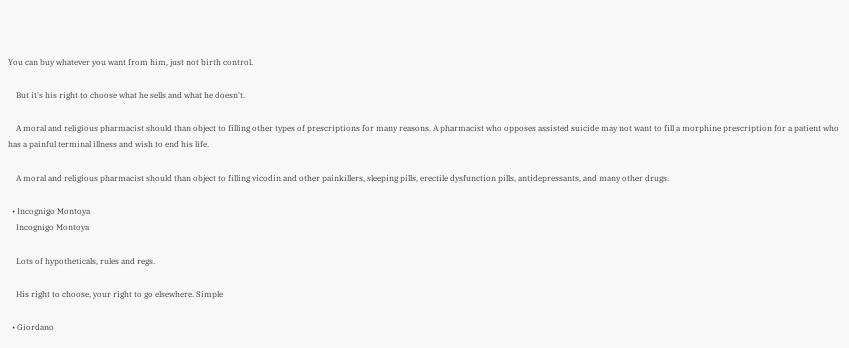You can buy whatever you want from him, just not birth control.

    But it's his right to choose what he sells and what he doesn't.

    A moral and religious pharmacist should than object to filling other types of prescriptions for many reasons. A pharmacist who opposes assisted suicide may not want to fill a morphine prescription for a patient who has a painful terminal illness and wish to end his life.

    A moral and religious pharmacist should than object to filling vicodin and other painkillers, sleeping pills, erectile dysfunction pills, antidepressants, and many other drugs.

  • Incognigo Montoya
    Incognigo Montoya

    Lots of hypotheticals, rules and regs.

    His right to choose, your right to go elsewhere. Simple

  • Giordano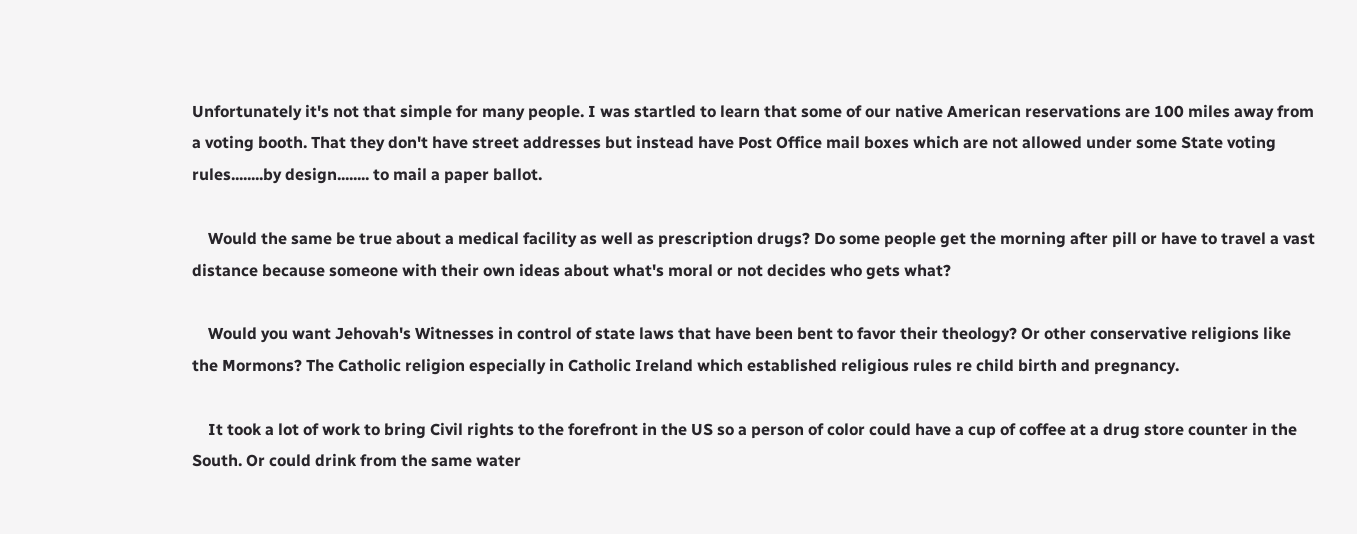Unfortunately it's not that simple for many people. I was startled to learn that some of our native American reservations are 100 miles away from a voting booth. That they don't have street addresses but instead have Post Office mail boxes which are not allowed under some State voting rules........by design........ to mail a paper ballot.

    Would the same be true about a medical facility as well as prescription drugs? Do some people get the morning after pill or have to travel a vast distance because someone with their own ideas about what's moral or not decides who gets what?

    Would you want Jehovah's Witnesses in control of state laws that have been bent to favor their theology? Or other conservative religions like the Mormons? The Catholic religion especially in Catholic Ireland which established religious rules re child birth and pregnancy.

    It took a lot of work to bring Civil rights to the forefront in the US so a person of color could have a cup of coffee at a drug store counter in the South. Or could drink from the same water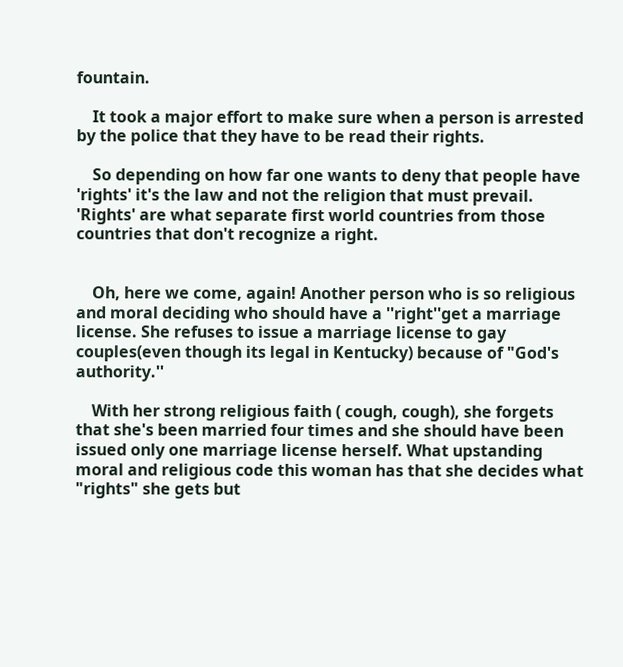fountain.

    It took a major effort to make sure when a person is arrested by the police that they have to be read their rights.

    So depending on how far one wants to deny that people have 'rights' it's the law and not the religion that must prevail. 'Rights' are what separate first world countries from those countries that don't recognize a right.


    Oh, here we come, again! Another person who is so religious and moral deciding who should have a ''right''get a marriage license. She refuses to issue a marriage license to gay couples(even though its legal in Kentucky) because of "God's authority.''

    With her strong religious faith ( cough, cough), she forgets that she's been married four times and she should have been issued only one marriage license herself. What upstanding moral and religious code this woman has that she decides what "rights" she gets but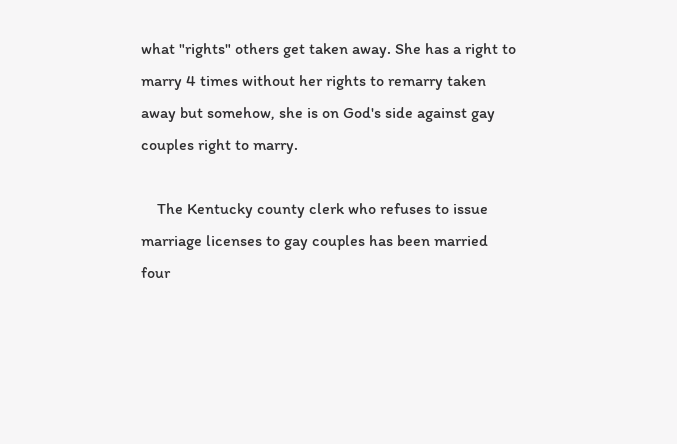what "rights" others get taken away. She has a right to marry 4 times without her rights to remarry taken away but somehow, she is on God's side against gay couples right to marry.

    The Kentucky county clerk who refuses to issue marriage licenses to gay couples has been married four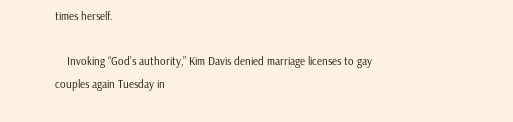times herself.

    Invoking “God’s authority,” Kim Davis denied marriage licenses to gay couples again Tuesday in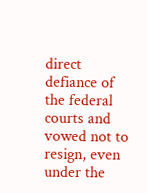direct defiance of the federal courts and vowed not to resign, even under the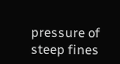pressure of steep fines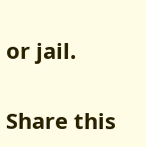or jail.

Share this